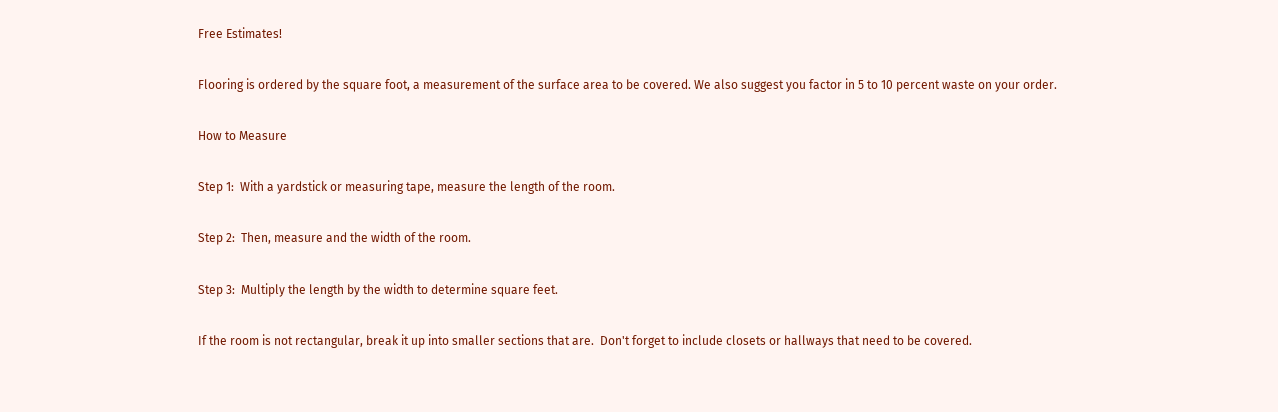Free Estimates!

Flooring is ordered by the square foot, a measurement of the surface area to be covered. We also suggest you factor in 5 to 10 percent waste on your order.

How to Measure

Step 1:  With a yardstick or measuring tape, measure the length of the room.

Step 2:  Then, measure and the width of the room.

Step 3:  Multiply the length by the width to determine square feet.

If the room is not rectangular, break it up into smaller sections that are.  Don't forget to include closets or hallways that need to be covered.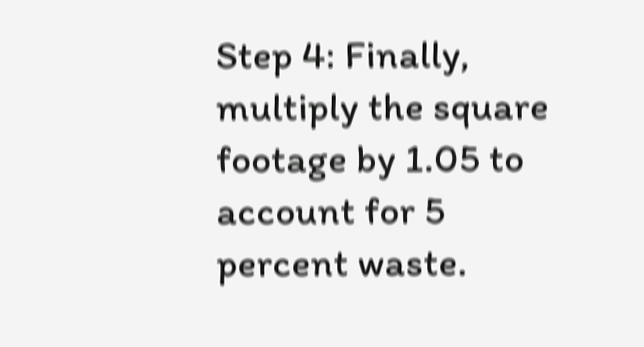Step 4: Finally, multiply the square footage by 1.05 to account for 5 percent waste.